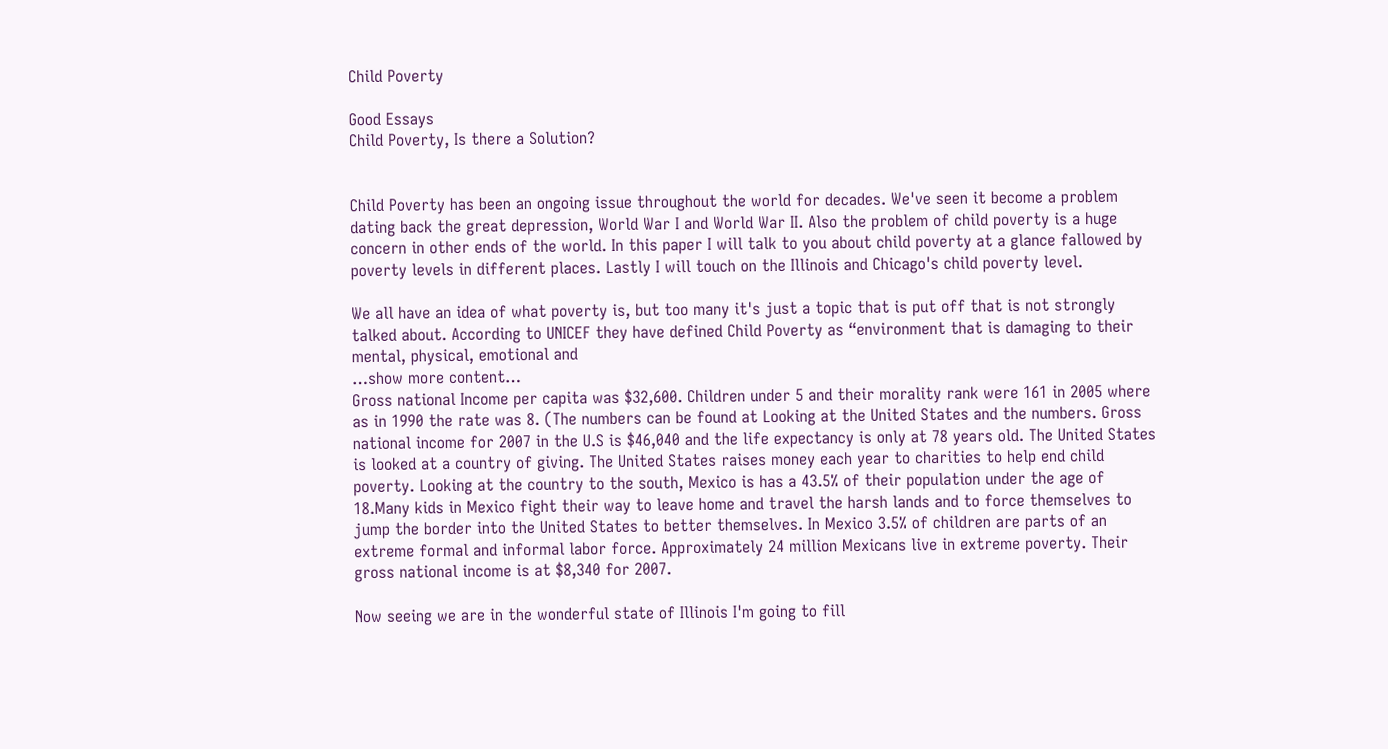Child Poverty

Good Essays
Child Poverty, Is there a Solution?


Child Poverty has been an ongoing issue throughout the world for decades. We've seen it become a problem dating back the great depression, World War I and World War II. Also the problem of child poverty is a huge concern in other ends of the world. In this paper I will talk to you about child poverty at a glance fallowed by poverty levels in different places. Lastly I will touch on the Illinois and Chicago's child poverty level.

We all have an idea of what poverty is, but too many it's just a topic that is put off that is not strongly talked about. According to UNICEF they have defined Child Poverty as “environment that is damaging to their mental, physical, emotional and
…show more content…
Gross national Income per capita was $32,600. Children under 5 and their morality rank were 161 in 2005 where as in 1990 the rate was 8. (The numbers can be found at Looking at the United States and the numbers. Gross national income for 2007 in the U.S is $46,040 and the life expectancy is only at 78 years old. The United States is looked at a country of giving. The United States raises money each year to charities to help end child poverty. Looking at the country to the south, Mexico is has a 43.5% of their population under the age of 18.Many kids in Mexico fight their way to leave home and travel the harsh lands and to force themselves to jump the border into the United States to better themselves. In Mexico 3.5% of children are parts of an extreme formal and informal labor force. Approximately 24 million Mexicans live in extreme poverty. Their gross national income is at $8,340 for 2007.

Now seeing we are in the wonderful state of Illinois I'm going to fill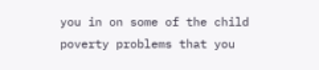you in on some of the child poverty problems that you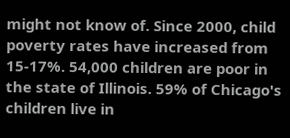might not know of. Since 2000, child poverty rates have increased from 15-17%. 54,000 children are poor in the state of Illinois. 59% of Chicago's children live in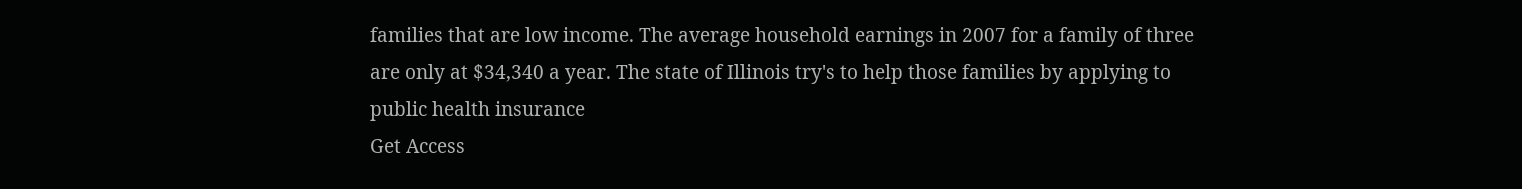families that are low income. The average household earnings in 2007 for a family of three are only at $34,340 a year. The state of Illinois try's to help those families by applying to public health insurance
Get Access